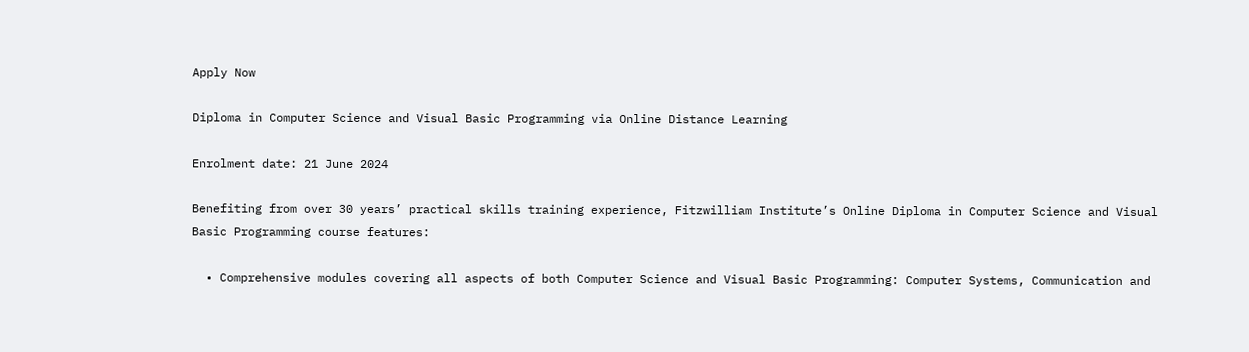Apply Now

Diploma in Computer Science and Visual Basic Programming via Online Distance Learning

Enrolment date: 21 June 2024

Benefiting from over 30 years’ practical skills training experience, Fitzwilliam Institute’s Online Diploma in Computer Science and Visual Basic Programming course features:

  • Comprehensive modules covering all aspects of both Computer Science and Visual Basic Programming: Computer Systems, Communication and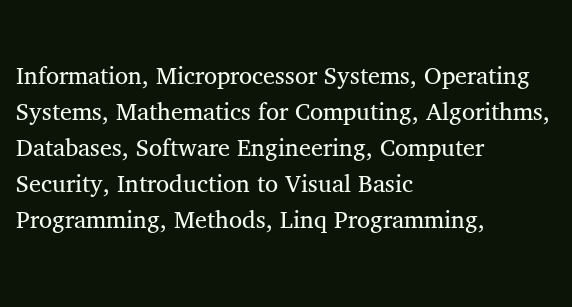Information, Microprocessor Systems, Operating Systems, Mathematics for Computing, Algorithms, Databases, Software Engineering, Computer Security, Introduction to Visual Basic Programming, Methods, Linq Programming,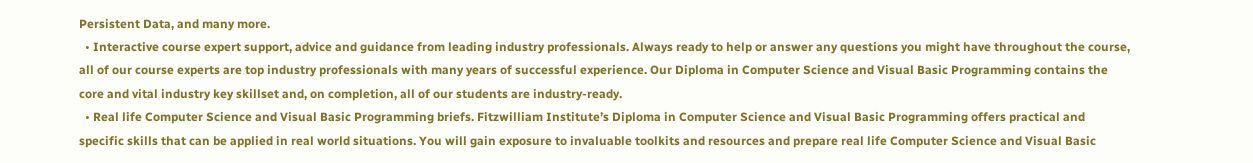Persistent Data, and many more.
  • Interactive course expert support, advice and guidance from leading industry professionals. Always ready to help or answer any questions you might have throughout the course, all of our course experts are top industry professionals with many years of successful experience. Our Diploma in Computer Science and Visual Basic Programming contains the core and vital industry key skillset and, on completion, all of our students are industry-ready.
  • Real life Computer Science and Visual Basic Programming briefs. Fitzwilliam Institute’s Diploma in Computer Science and Visual Basic Programming offers practical and specific skills that can be applied in real world situations. You will gain exposure to invaluable toolkits and resources and prepare real life Computer Science and Visual Basic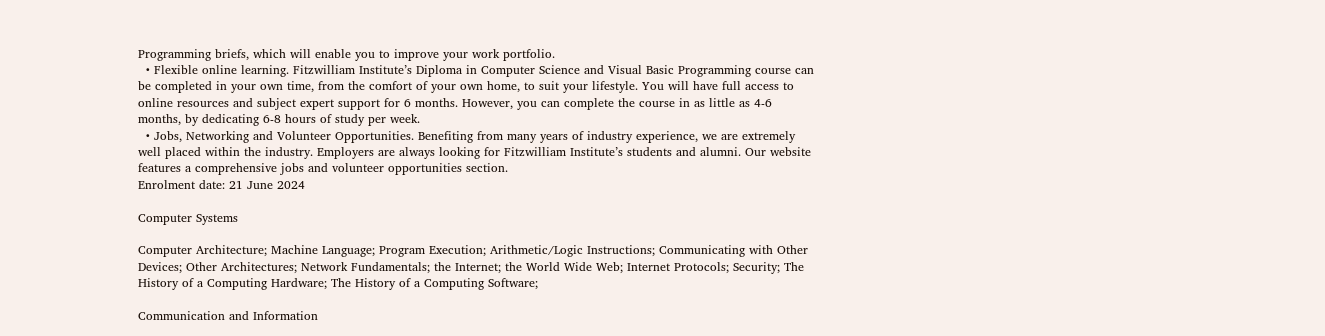Programming briefs, which will enable you to improve your work portfolio.
  • Flexible online learning. Fitzwilliam Institute’s Diploma in Computer Science and Visual Basic Programming course can be completed in your own time, from the comfort of your own home, to suit your lifestyle. You will have full access to online resources and subject expert support for 6 months. However, you can complete the course in as little as 4-6 months, by dedicating 6-8 hours of study per week.
  • Jobs, Networking and Volunteer Opportunities. Benefiting from many years of industry experience, we are extremely well placed within the industry. Employers are always looking for Fitzwilliam Institute’s students and alumni. Our website features a comprehensive jobs and volunteer opportunities section.
Enrolment date: 21 June 2024

Computer Systems

Computer Architecture; Machine Language; Program Execution; Arithmetic/Logic Instructions; Communicating with Other Devices; Other Architectures; Network Fundamentals; the Internet; the World Wide Web; Internet Protocols; Security; The History of a Computing Hardware; The History of a Computing Software;

Communication and Information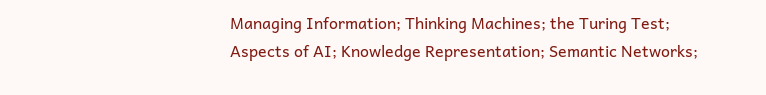Managing Information; Thinking Machines; the Turing Test; Aspects of AI; Knowledge Representation; Semantic Networks;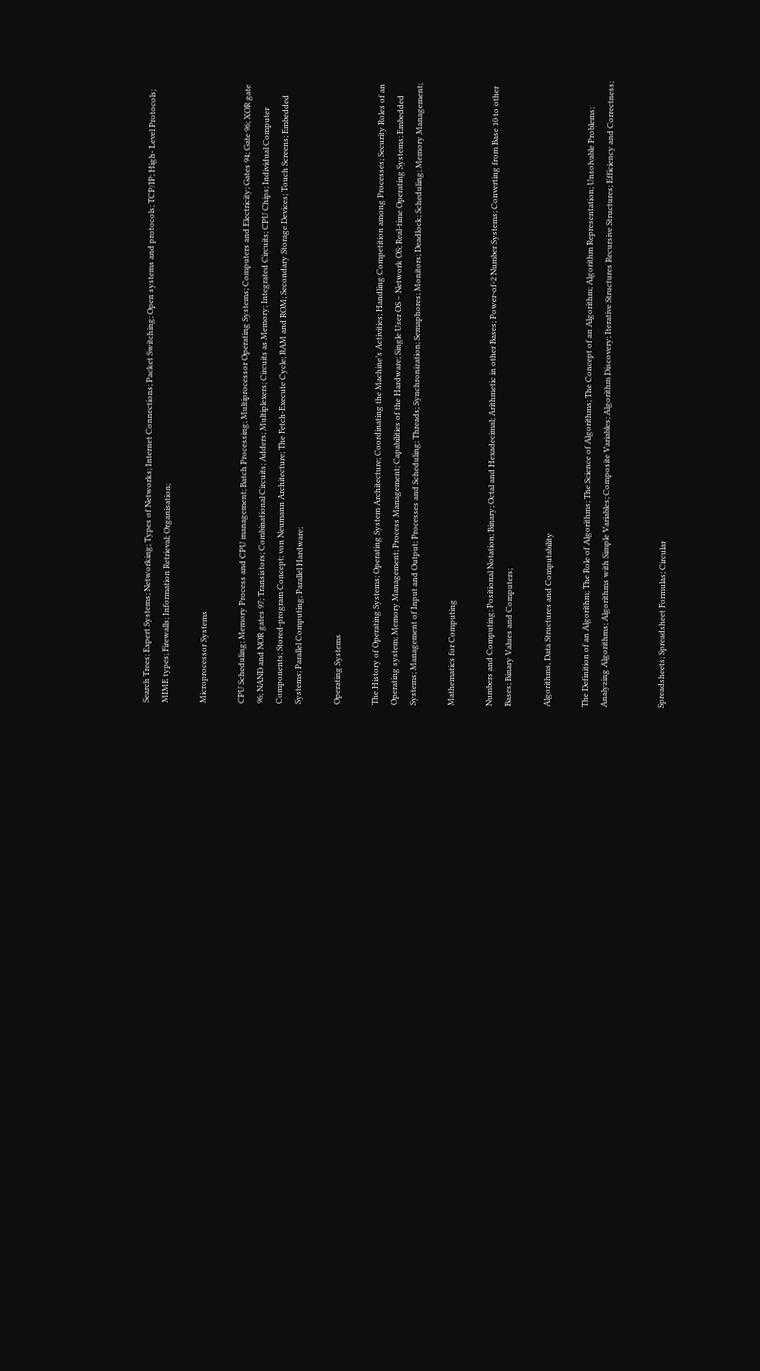Search Trees; Expert Systems; Networking; Types of Networks; Internet Connections; Packet Switching; Open systems and protocols; TCP/IP; High- Level Protocols; MIME types; Firewalls; Information Retrieval; Organisation;

Microprocessor Systems

CPU Scheduling; Memory Process and CPU management; Batch Processing; Multiprocessor Operating Systems; Computers and Electricity; Gates 94; Gate 96; XOR gate 96; NAND and NOR gates 97; Transistors; Combinational Circuits; Adders; Multiplexers; Circuits as Memory; Integrated Circuits; CPU Chips; Individual Computer Components; Stored-program Concept; von Neumann Architecture; The Fetch-Execute Cycle; RAM and ROM; Secondary Storage Devices; Touch Screens; Embedded Systems; Parallel Computing; Parallel Hardware;

Operating Systems

The History of Operating Systems; Operating System Architecture; Coordinating the Machine’s Activities; Handling Competition among Processes; Security Roles of an Operating system; Memory Management; Process Management; Capabilities of the Hardware; Single User OS – Network OS; Real-time Operating Systems; Embedded Systems; Management of Input and Output; Processes and Scheduling; Threads; Synchronization; Semaphores; Monitors; Deadlock; Scheduling; Memory Management;

Mathematics for Computing

Numbers and Computing; Positional Notation; Binary; Octal and Hexadecimal; Arithmetic in other Bases; Power-of-2 Number Systems; Converting from Base 10 to other Bases; Binary Values and Computers;

Algorithms, Data Structures and Computability

The Definition of an Algorithm; The Role of Algorithms; The Science of Algorithms; The Concept of an Algorithm; Algorithm Representation; Unsolvable Problems; Analyzing Algorithms; Algorithms with Simple Variables; Composite Variables; Algorithm Discovery; Iterative Structures Recursive Structures; Efficiency and Correctness;


Spreadsheets; Spreadsheet Formulas; Circular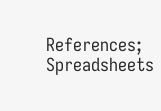References; Spreadsheets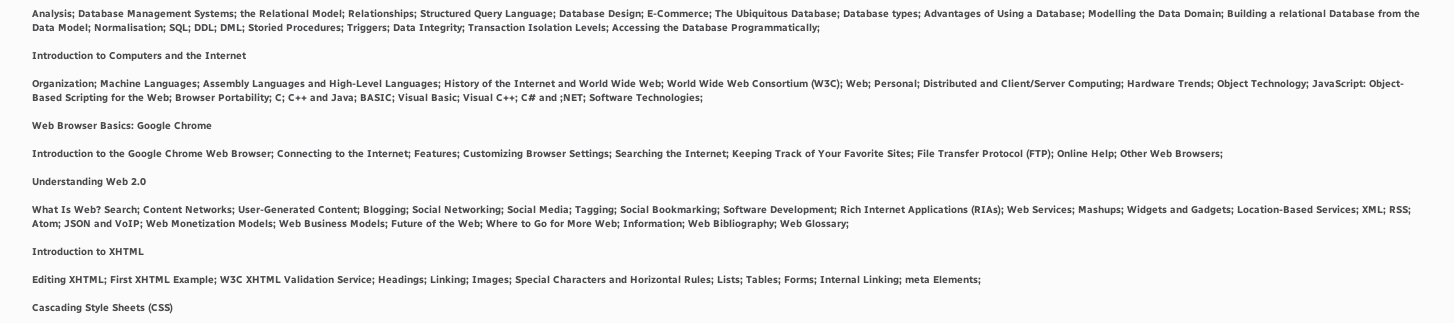Analysis; Database Management Systems; the Relational Model; Relationships; Structured Query Language; Database Design; E-Commerce; The Ubiquitous Database; Database types; Advantages of Using a Database; Modelling the Data Domain; Building a relational Database from the Data Model; Normalisation; SQL; DDL; DML; Storied Procedures; Triggers; Data Integrity; Transaction Isolation Levels; Accessing the Database Programmatically;

Introduction to Computers and the Internet

Organization; Machine Languages; Assembly Languages and High-Level Languages; History of the Internet and World Wide Web; World Wide Web Consortium (W3C); Web; Personal; Distributed and Client/Server Computing; Hardware Trends; Object Technology; JavaScript: Object-Based Scripting for the Web; Browser Portability; C; C++ and Java; BASIC; Visual Basic; Visual C++; C# and ;NET; Software Technologies;

Web Browser Basics: Google Chrome

Introduction to the Google Chrome Web Browser; Connecting to the Internet; Features; Customizing Browser Settings; Searching the Internet; Keeping Track of Your Favorite Sites; File Transfer Protocol (FTP); Online Help; Other Web Browsers;

Understanding Web 2.0

What Is Web? Search; Content Networks; User-Generated Content; Blogging; Social Networking; Social Media; Tagging; Social Bookmarking; Software Development; Rich Internet Applications (RIAs); Web Services; Mashups; Widgets and Gadgets; Location-Based Services; XML; RSS; Atom; JSON and VoIP; Web Monetization Models; Web Business Models; Future of the Web; Where to Go for More Web; Information; Web Bibliography; Web Glossary;

Introduction to XHTML

Editing XHTML; First XHTML Example; W3C XHTML Validation Service; Headings; Linking; Images; Special Characters and Horizontal Rules; Lists; Tables; Forms; Internal Linking; meta Elements;

Cascading Style Sheets (CSS)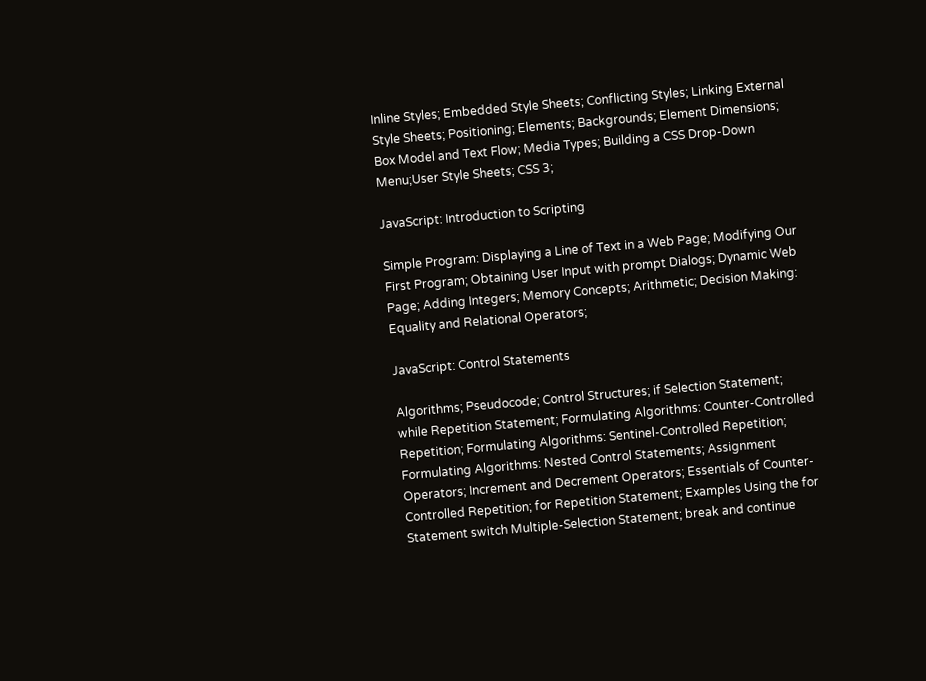Inline Styles; Embedded Style Sheets; Conflicting Styles; Linking External Style Sheets; Positioning; Elements; Backgrounds; Element Dimensions; Box Model and Text Flow; Media Types; Building a CSS Drop-Down Menu;User Style Sheets; CSS 3;

JavaScript: Introduction to Scripting

Simple Program: Displaying a Line of Text in a Web Page; Modifying Our First Program; Obtaining User Input with prompt Dialogs; Dynamic Web Page; Adding Integers; Memory Concepts; Arithmetic; Decision Making: Equality and Relational Operators;

JavaScript: Control Statements

Algorithms; Pseudocode; Control Structures; if Selection Statement; while Repetition Statement; Formulating Algorithms: Counter-Controlled Repetition; Formulating Algorithms: Sentinel-Controlled Repetition; Formulating Algorithms: Nested Control Statements; Assignment Operators; Increment and Decrement Operators; Essentials of Counter-Controlled Repetition; for Repetition Statement; Examples Using the for Statement switch Multiple-Selection Statement; break and continue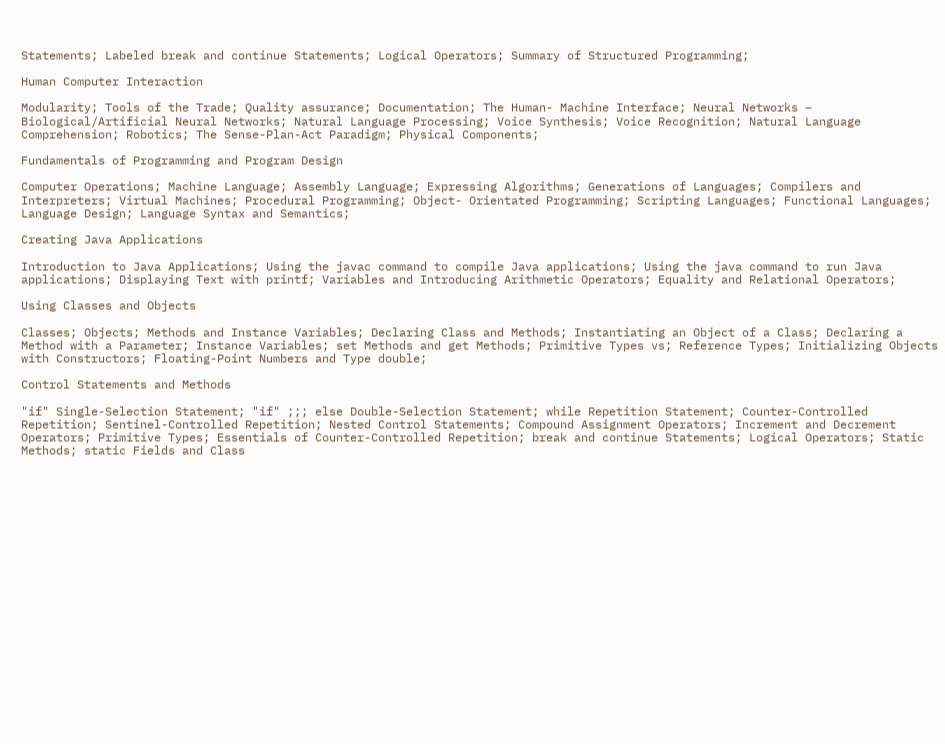Statements; Labeled break and continue Statements; Logical Operators; Summary of Structured Programming;

Human Computer Interaction

Modularity; Tools of the Trade; Quality assurance; Documentation; The Human- Machine Interface; Neural Networks – Biological/Artificial Neural Networks; Natural Language Processing; Voice Synthesis; Voice Recognition; Natural Language Comprehension; Robotics; The Sense-Plan-Act Paradigm; Physical Components;

Fundamentals of Programming and Program Design

Computer Operations; Machine Language; Assembly Language; Expressing Algorithms; Generations of Languages; Compilers and Interpreters; Virtual Machines; Procedural Programming; Object- Orientated Programming; Scripting Languages; Functional Languages; Language Design; Language Syntax and Semantics;

Creating Java Applications

Introduction to Java Applications; Using the javac command to compile Java applications; Using the java command to run Java applications; Displaying Text with printf; Variables and Introducing Arithmetic Operators; Equality and Relational Operators;

Using Classes and Objects

Classes; Objects; Methods and Instance Variables; Declaring Class and Methods; Instantiating an Object of a Class; Declaring a Method with a Parameter; Instance Variables; set Methods and get Methods; Primitive Types vs; Reference Types; Initializing Objects with Constructors; Floating-Point Numbers and Type double;

Control Statements and Methods

"if" Single-Selection Statement; "if" ;;; else Double-Selection Statement; while Repetition Statement; Counter-Controlled Repetition; Sentinel-Controlled Repetition; Nested Control Statements; Compound Assignment Operators; Increment and Decrement Operators; Primitive Types; Essentials of Counter-Controlled Repetition; break and continue Statements; Logical Operators; Static Methods; static Fields and Class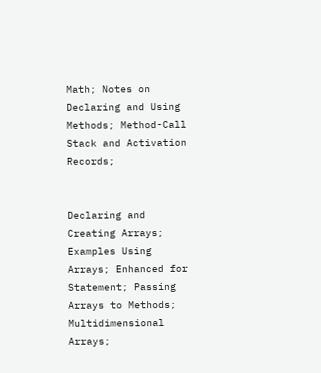Math; Notes on Declaring and Using Methods; Method-Call Stack and Activation Records;


Declaring and Creating Arrays; Examples Using Arrays; Enhanced for Statement; Passing Arrays to Methods; Multidimensional Arrays;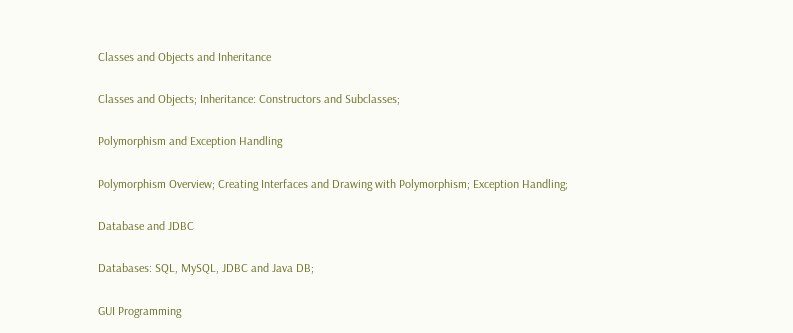Classes and Objects and Inheritance

Classes and Objects; Inheritance: Constructors and Subclasses;

Polymorphism and Exception Handling

Polymorphism Overview; Creating Interfaces and Drawing with Polymorphism; Exception Handling;

Database and JDBC

Databases: SQL, MySQL, JDBC and Java DB;

GUI Programming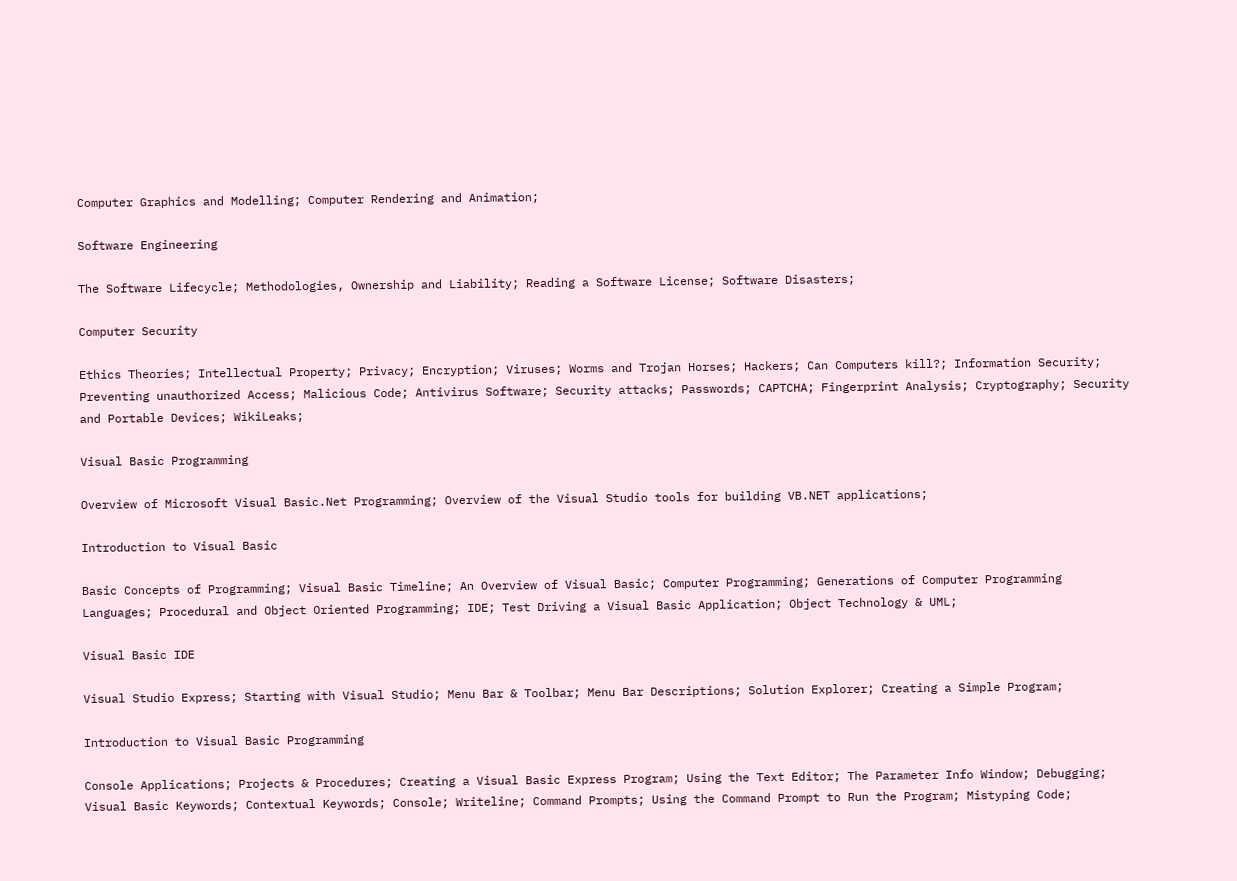Computer Graphics and Modelling; Computer Rendering and Animation;

Software Engineering

The Software Lifecycle; Methodologies, Ownership and Liability; Reading a Software License; Software Disasters;

Computer Security

Ethics Theories; Intellectual Property; Privacy; Encryption; Viruses; Worms and Trojan Horses; Hackers; Can Computers kill?; Information Security; Preventing unauthorized Access; Malicious Code; Antivirus Software; Security attacks; Passwords; CAPTCHA; Fingerprint Analysis; Cryptography; Security and Portable Devices; WikiLeaks;

Visual Basic Programming

Overview of Microsoft Visual Basic.Net Programming; Overview of the Visual Studio tools for building VB.NET applications;

Introduction to Visual Basic

Basic Concepts of Programming; Visual Basic Timeline; An Overview of Visual Basic; Computer Programming; Generations of Computer Programming Languages; Procedural and Object Oriented Programming; IDE; Test Driving a Visual Basic Application; Object Technology & UML;

Visual Basic IDE

Visual Studio Express; Starting with Visual Studio; Menu Bar & Toolbar; Menu Bar Descriptions; Solution Explorer; Creating a Simple Program;

Introduction to Visual Basic Programming

Console Applications; Projects & Procedures; Creating a Visual Basic Express Program; Using the Text Editor; The Parameter Info Window; Debugging; Visual Basic Keywords; Contextual Keywords; Console; Writeline; Command Prompts; Using the Command Prompt to Run the Program; Mistyping Code;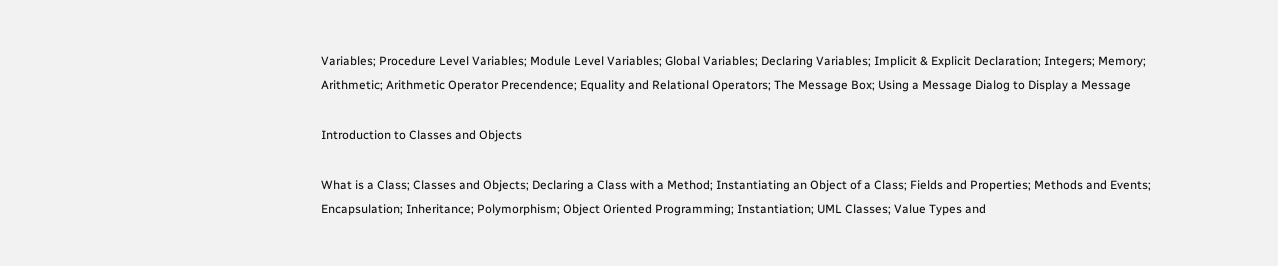Variables; Procedure Level Variables; Module Level Variables; Global Variables; Declaring Variables; Implicit & Explicit Declaration; Integers; Memory; Arithmetic; Arithmetic Operator Precendence; Equality and Relational Operators; The Message Box; Using a Message Dialog to Display a Message

Introduction to Classes and Objects

What is a Class; Classes and Objects; Declaring a Class with a Method; Instantiating an Object of a Class; Fields and Properties; Methods and Events; Encapsulation; Inheritance; Polymorphism; Object Oriented Programming; Instantiation; UML Classes; Value Types and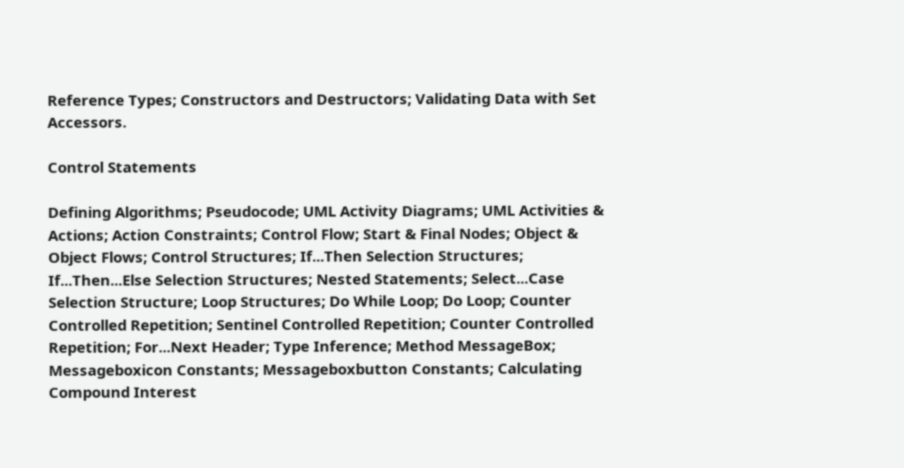Reference Types; Constructors and Destructors; Validating Data with Set Accessors.

Control Statements

Defining Algorithms; Pseudocode; UML Activity Diagrams; UML Activities & Actions; Action Constraints; Control Flow; Start & Final Nodes; Object & Object Flows; Control Structures; If...Then Selection Structures; If...Then...Else Selection Structures; Nested Statements; Select...Case Selection Structure; Loop Structures; Do While Loop; Do Loop; Counter Controlled Repetition; Sentinel Controlled Repetition; Counter Controlled Repetition; For...Next Header; Type Inference; Method MessageBox; Messageboxicon Constants; Messageboxbutton Constants; Calculating Compound Interest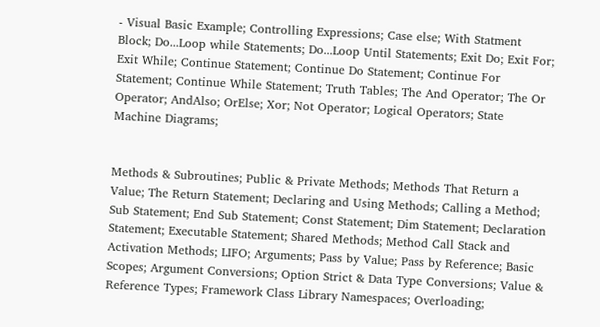- Visual Basic Example; Controlling Expressions; Case else; With Statment Block; Do...Loop while Statements; Do...Loop Until Statements; Exit Do; Exit For; Exit While; Continue Statement; Continue Do Statement; Continue For Statement; Continue While Statement; Truth Tables; The And Operator; The Or Operator; AndAlso; OrElse; Xor; Not Operator; Logical Operators; State Machine Diagrams;


Methods & Subroutines; Public & Private Methods; Methods That Return a Value; The Return Statement; Declaring and Using Methods; Calling a Method; Sub Statement; End Sub Statement; Const Statement; Dim Statement; Declaration Statement; Executable Statement; Shared Methods; Method Call Stack and Activation Methods; LIFO; Arguments; Pass by Value; Pass by Reference; Basic Scopes; Argument Conversions; Option Strict & Data Type Conversions; Value & Reference Types; Framework Class Library Namespaces; Overloading;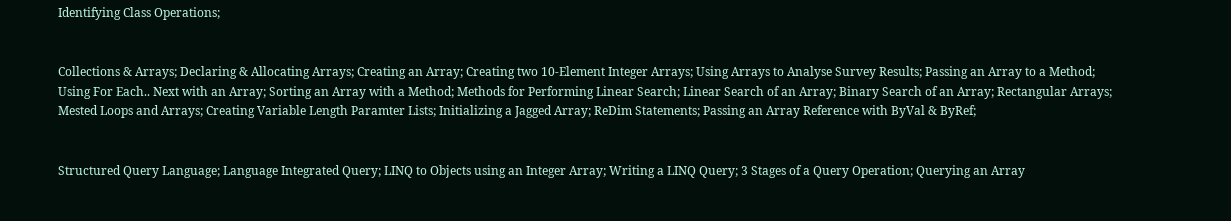Identifying Class Operations;


Collections & Arrays; Declaring & Allocating Arrays; Creating an Array; Creating two 10-Element Integer Arrays; Using Arrays to Analyse Survey Results; Passing an Array to a Method; Using For Each.. Next with an Array; Sorting an Array with a Method; Methods for Performing Linear Search; Linear Search of an Array; Binary Search of an Array; Rectangular Arrays; Mested Loops and Arrays; Creating Variable Length Paramter Lists; Initializing a Jagged Array; ReDim Statements; Passing an Array Reference with ByVal & ByRef;


Structured Query Language; Language Integrated Query; LINQ to Objects using an Integer Array; Writing a LINQ Query; 3 Stages of a Query Operation; Querying an Array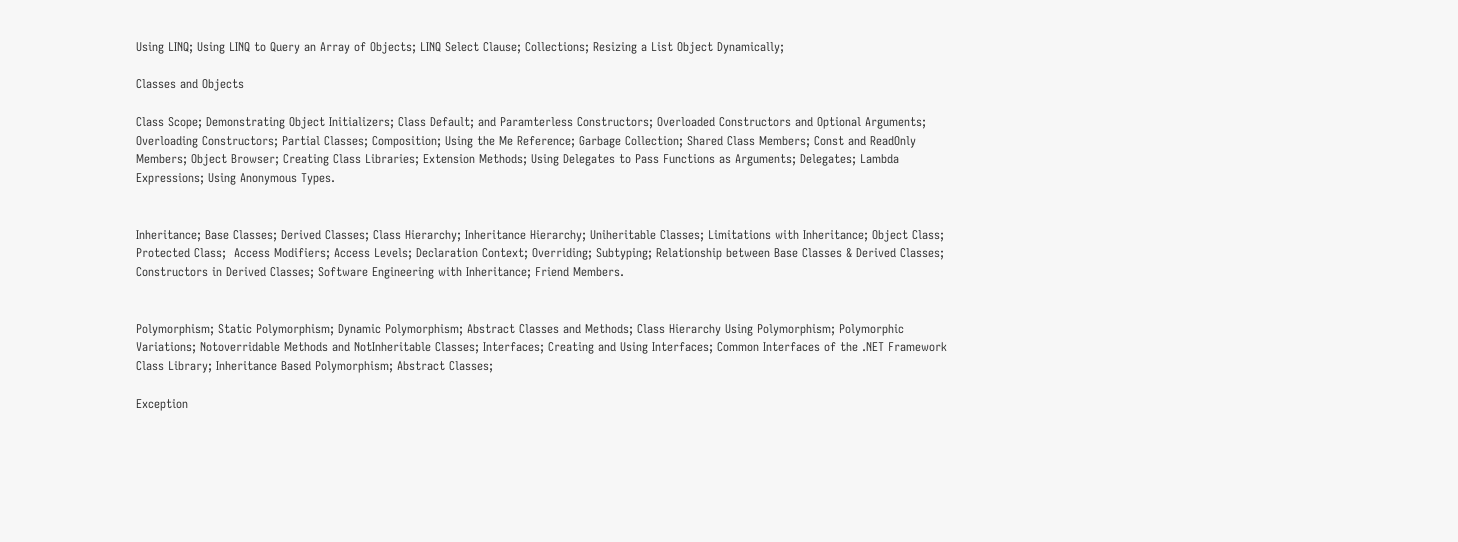Using LINQ; Using LINQ to Query an Array of Objects; LINQ Select Clause; Collections; Resizing a List Object Dynamically;

Classes and Objects

Class Scope; Demonstrating Object Initializers; Class Default; and Paramterless Constructors; Overloaded Constructors and Optional Arguments; Overloading Constructors; Partial Classes; Composition; Using the Me Reference; Garbage Collection; Shared Class Members; Const and ReadOnly Members; Object Browser; Creating Class Libraries; Extension Methods; Using Delegates to Pass Functions as Arguments; Delegates; Lambda Expressions; Using Anonymous Types.


Inheritance; Base Classes; Derived Classes; Class Hierarchy; Inheritance Hierarchy; Uniheritable Classes; Limitations with Inheritance; Object Class; Protected Class;  Access Modifiers; Access Levels; Declaration Context; Overriding; Subtyping; Relationship between Base Classes & Derived Classes; Constructors in Derived Classes; Software Engineering with Inheritance; Friend Members.


Polymorphism; Static Polymorphism; Dynamic Polymorphism; Abstract Classes and Methods; Class Hierarchy Using Polymorphism; Polymorphic Variations; Notoverridable Methods and NotInheritable Classes; Interfaces; Creating and Using Interfaces; Common Interfaces of the .NET Framework Class Library; Inheritance Based Polymorphism; Abstract Classes;

Exception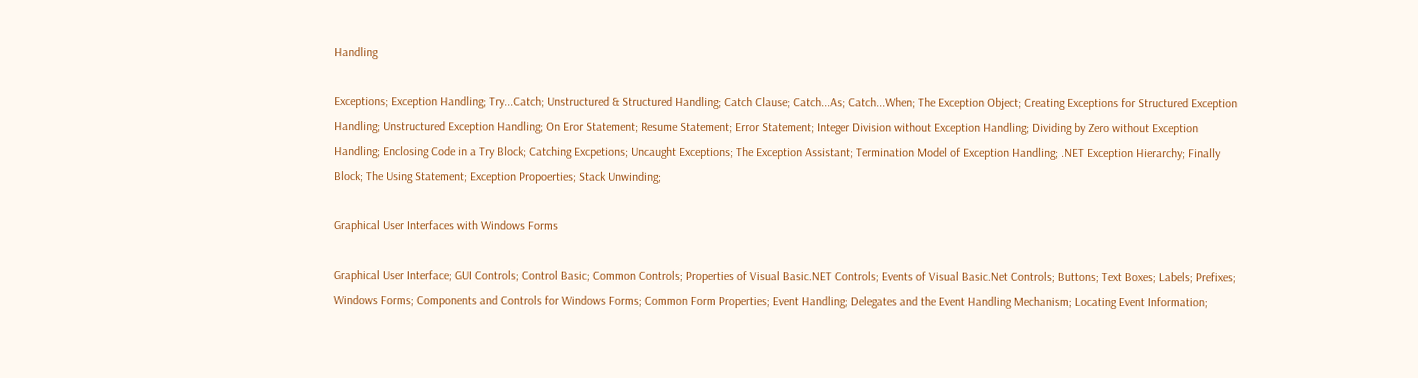Handling

Exceptions; Exception Handling; Try...Catch; Unstructured & Structured Handling; Catch Clause; Catch...As; Catch...When; The Exception Object; Creating Exceptions for Structured Exception Handling; Unstructured Exception Handling; On Eror Statement; Resume Statement; Error Statement; Integer Division without Exception Handling; Dividing by Zero without Exception Handling; Enclosing Code in a Try Block; Catching Excpetions; Uncaught Exceptions; The Exception Assistant; Termination Model of Exception Handling; .NET Exception Hierarchy; Finally Block; The Using Statement; Exception Propoerties; Stack Unwinding;

Graphical User Interfaces with Windows Forms

Graphical User Interface; GUI Controls; Control Basic; Common Controls; Properties of Visual Basic.NET Controls; Events of Visual Basic.Net Controls; Buttons; Text Boxes; Labels; Prefixes; Windows Forms; Components and Controls for Windows Forms; Common Form Properties; Event Handling; Delegates and the Event Handling Mechanism; Locating Event Information;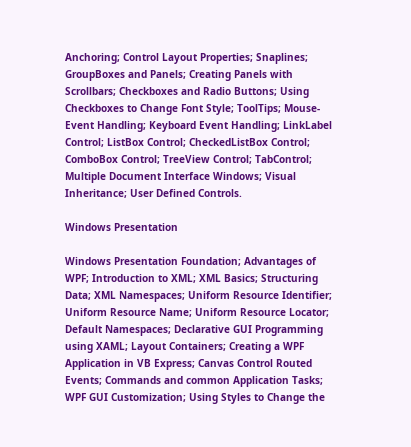Anchoring; Control Layout Properties; Snaplines; GroupBoxes and Panels; Creating Panels with Scrollbars; Checkboxes and Radio Buttons; Using Checkboxes to Change Font Style; ToolTips; Mouse-Event Handling; Keyboard Event Handling; LinkLabel Control; ListBox Control; CheckedListBox Control; ComboBox Control; TreeView Control; TabControl; Multiple Document Interface Windows; Visual Inheritance; User Defined Controls.

Windows Presentation

Windows Presentation Foundation; Advantages of WPF; Introduction to XML; XML Basics; Structuring Data; XML Namespaces; Uniform Resource Identifier; Uniform Resource Name; Uniform Resource Locator; Default Namespaces; Declarative GUI Programming using XAML; Layout Containers; Creating a WPF Application in VB Express; Canvas Control Routed Events; Commands and common Application Tasks; WPF GUI Customization; Using Styles to Change the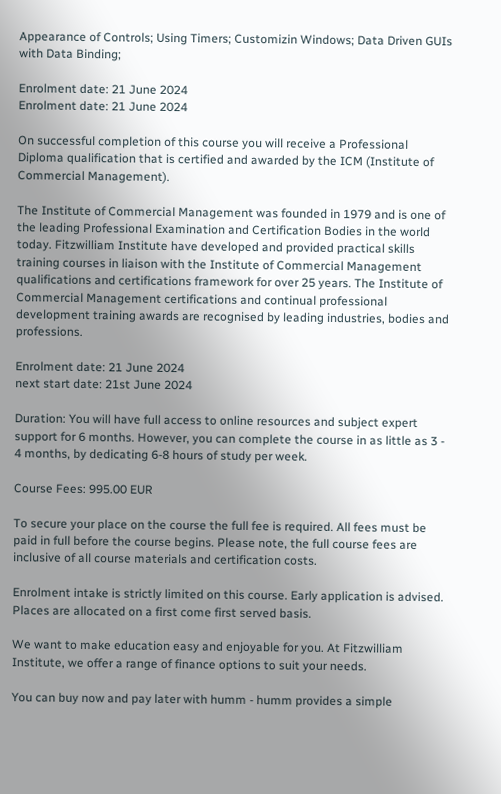Appearance of Controls; Using Timers; Customizin Windows; Data Driven GUIs with Data Binding;

Enrolment date: 21 June 2024
Enrolment date: 21 June 2024

On successful completion of this course you will receive a Professional Diploma qualification that is certified and awarded by the ICM (Institute of Commercial Management).

The Institute of Commercial Management was founded in 1979 and is one of the leading Professional Examination and Certification Bodies in the world today. Fitzwilliam Institute have developed and provided practical skills training courses in liaison with the Institute of Commercial Management qualifications and certifications framework for over 25 years. The Institute of Commercial Management certifications and continual professional development training awards are recognised by leading industries, bodies and professions.

Enrolment date: 21 June 2024
next start date: 21st June 2024

Duration: You will have full access to online resources and subject expert support for 6 months. However, you can complete the course in as little as 3 - 4 months, by dedicating 6-8 hours of study per week.

Course Fees: 995.00 EUR

To secure your place on the course the full fee is required. All fees must be paid in full before the course begins. Please note, the full course fees are inclusive of all course materials and certification costs.

Enrolment intake is strictly limited on this course. Early application is advised. Places are allocated on a first come first served basis.

We want to make education easy and enjoyable for you. At Fitzwilliam Institute, we offer a range of finance options to suit your needs.

You can buy now and pay later with humm - humm provides a simple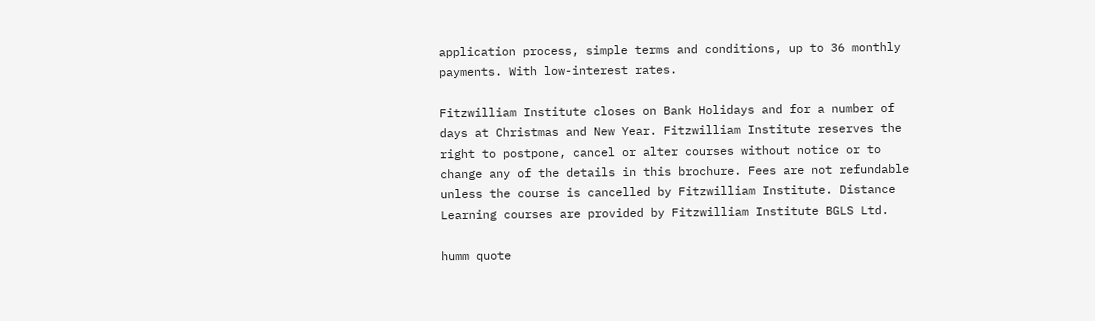application process, simple terms and conditions, up to 36 monthly payments. With low-interest rates.

Fitzwilliam Institute closes on Bank Holidays and for a number of days at Christmas and New Year. Fitzwilliam Institute reserves the right to postpone, cancel or alter courses without notice or to change any of the details in this brochure. Fees are not refundable unless the course is cancelled by Fitzwilliam Institute. Distance Learning courses are provided by Fitzwilliam Institute BGLS Ltd.

humm quote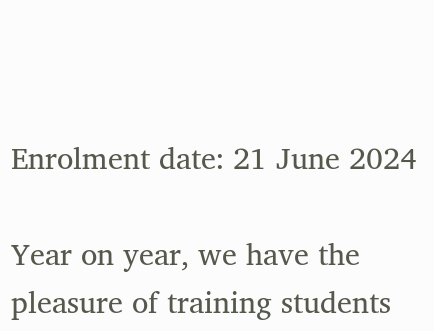Enrolment date: 21 June 2024

Year on year, we have the pleasure of training students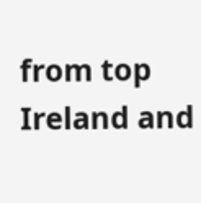from top Ireland and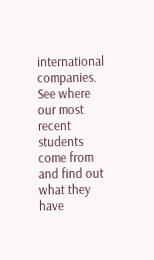international companies. See where our most recent students come from and find out what they have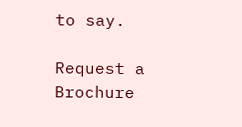to say.

Request a Brochure